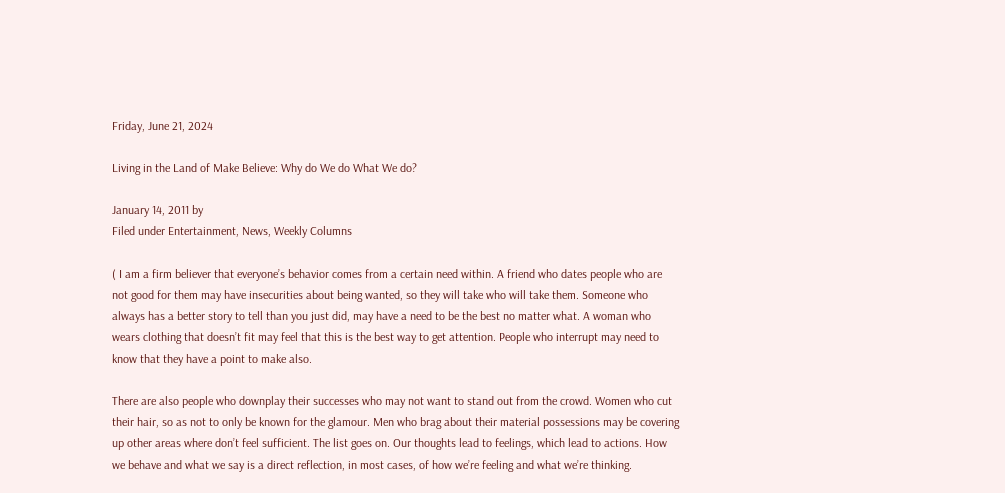Friday, June 21, 2024

Living in the Land of Make Believe: Why do We do What We do?

January 14, 2011 by
Filed under Entertainment, News, Weekly Columns

( I am a firm believer that everyone’s behavior comes from a certain need within. A friend who dates people who are not good for them may have insecurities about being wanted, so they will take who will take them. Someone who always has a better story to tell than you just did, may have a need to be the best no matter what. A woman who wears clothing that doesn’t fit may feel that this is the best way to get attention. People who interrupt may need to know that they have a point to make also.

There are also people who downplay their successes who may not want to stand out from the crowd. Women who cut their hair, so as not to only be known for the glamour. Men who brag about their material possessions may be covering up other areas where don’t feel sufficient. The list goes on. Our thoughts lead to feelings, which lead to actions. How we behave and what we say is a direct reflection, in most cases, of how we’re feeling and what we’re thinking.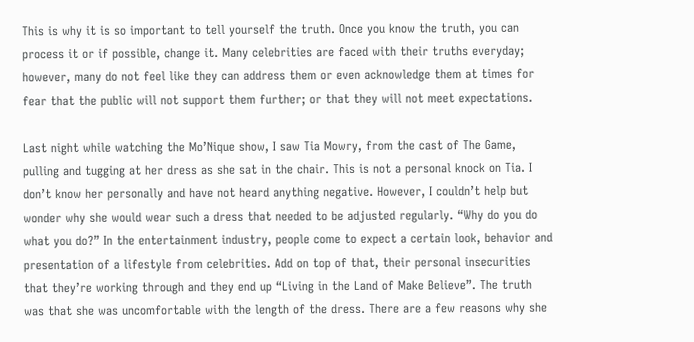This is why it is so important to tell yourself the truth. Once you know the truth, you can process it or if possible, change it. Many celebrities are faced with their truths everyday; however, many do not feel like they can address them or even acknowledge them at times for fear that the public will not support them further; or that they will not meet expectations.

Last night while watching the Mo’Nique show, I saw Tia Mowry, from the cast of The Game, pulling and tugging at her dress as she sat in the chair. This is not a personal knock on Tia. I don’t know her personally and have not heard anything negative. However, I couldn’t help but wonder why she would wear such a dress that needed to be adjusted regularly. “Why do you do what you do?” In the entertainment industry, people come to expect a certain look, behavior and presentation of a lifestyle from celebrities. Add on top of that, their personal insecurities that they’re working through and they end up “Living in the Land of Make Believe”. The truth was that she was uncomfortable with the length of the dress. There are a few reasons why she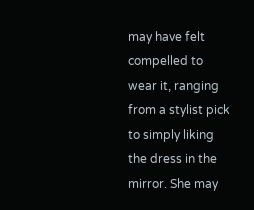may have felt compelled to wear it, ranging from a stylist pick to simply liking the dress in the mirror. She may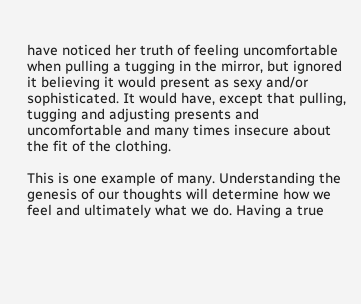have noticed her truth of feeling uncomfortable when pulling a tugging in the mirror, but ignored it believing it would present as sexy and/or sophisticated. It would have, except that pulling, tugging and adjusting presents and uncomfortable and many times insecure about the fit of the clothing.

This is one example of many. Understanding the genesis of our thoughts will determine how we feel and ultimately what we do. Having a true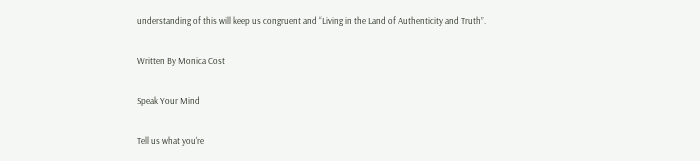understanding of this will keep us congruent and “Living in the Land of Authenticity and Truth”.

Written By Monica Cost

Speak Your Mind

Tell us what you're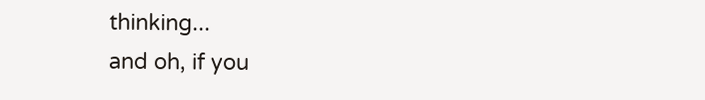thinking...
and oh, if you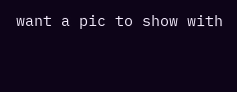want a pic to show with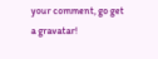your comment, go get a gravatar!